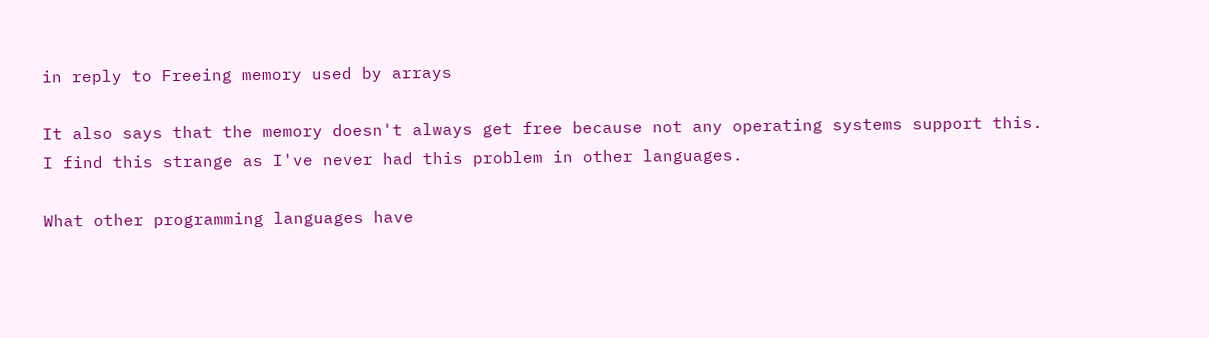in reply to Freeing memory used by arrays

It also says that the memory doesn't always get free because not any operating systems support this. I find this strange as I've never had this problem in other languages.

What other programming languages have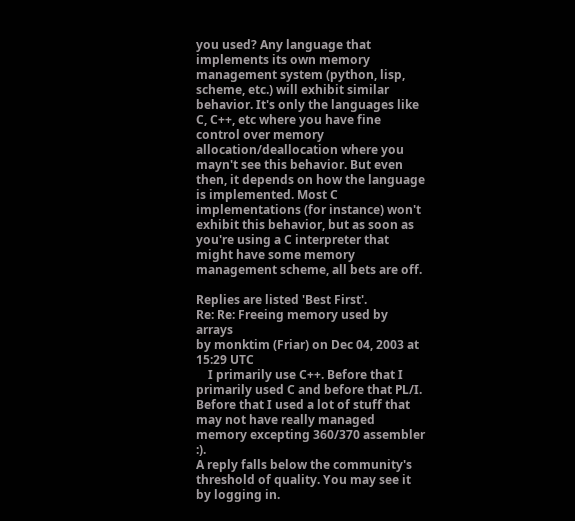you used? Any language that implements its own memory management system (python, lisp, scheme, etc.) will exhibit similar behavior. It's only the languages like C, C++, etc where you have fine control over memory allocation/deallocation where you mayn't see this behavior. But even then, it depends on how the language is implemented. Most C implementations (for instance) won't exhibit this behavior, but as soon as you're using a C interpreter that might have some memory management scheme, all bets are off.

Replies are listed 'Best First'.
Re: Re: Freeing memory used by arrays
by monktim (Friar) on Dec 04, 2003 at 15:29 UTC
    I primarily use C++. Before that I primarily used C and before that PL/I. Before that I used a lot of stuff that may not have really managed memory excepting 360/370 assembler :).
A reply falls below the community's threshold of quality. You may see it by logging in.